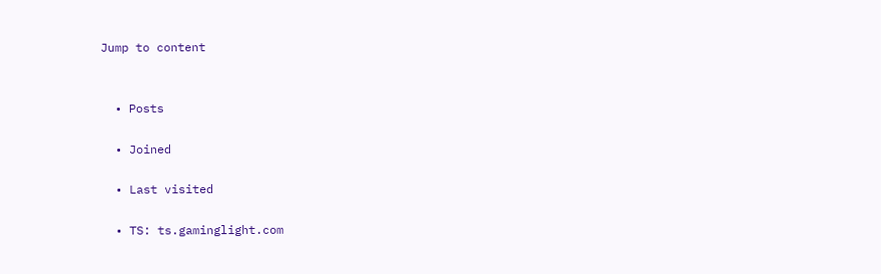Jump to content


  • Posts

  • Joined

  • Last visited

  • TS: ts.gaminglight.com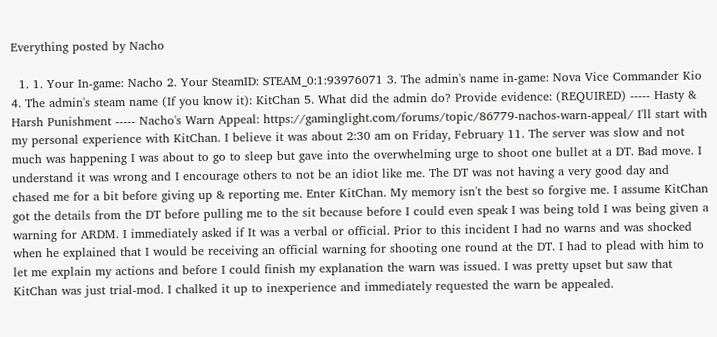Everything posted by Nacho

  1. 1. Your In-game: Nacho 2. Your SteamID: STEAM_0:1:93976071 3. The admin's name in-game: Nova Vice Commander Kio 4. The admin's steam name (If you know it): KitChan 5. What did the admin do? Provide evidence: (REQUIRED) ----- Hasty & Harsh Punishment ----- Nacho's Warn Appeal: https://gaminglight.com/forums/topic/86779-nachos-warn-appeal/ I'll start with my personal experience with KitChan. I believe it was about 2:30 am on Friday, February 11. The server was slow and not much was happening I was about to go to sleep but gave into the overwhelming urge to shoot one bullet at a DT. Bad move. I understand it was wrong and I encourage others to not be an idiot like me. The DT was not having a very good day and chased me for a bit before giving up & reporting me. Enter KitChan. My memory isn't the best so forgive me. I assume KitChan got the details from the DT before pulling me to the sit because before I could even speak I was being told I was being given a warning for ARDM. I immediately asked if It was a verbal or official. Prior to this incident I had no warns and was shocked when he explained that I would be receiving an official warning for shooting one round at the DT. I had to plead with him to let me explain my actions and before I could finish my explanation the warn was issued. I was pretty upset but saw that KitChan was just trial-mod. I chalked it up to inexperience and immediately requested the warn be appealed.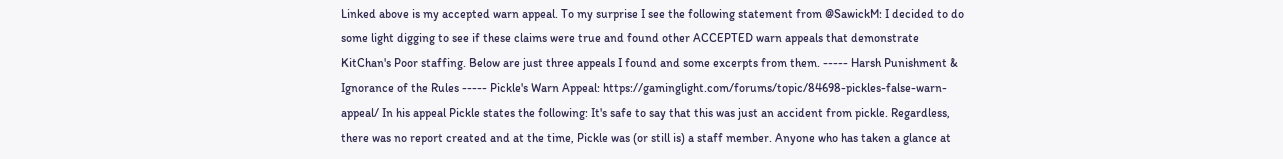Linked above is my accepted warn appeal. To my surprise I see the following statement from @SawickM: I decided to do some light digging to see if these claims were true and found other ACCEPTED warn appeals that demonstrate KitChan's Poor staffing. Below are just three appeals I found and some excerpts from them. ----- Harsh Punishment & Ignorance of the Rules ----- Pickle's Warn Appeal: https://gaminglight.com/forums/topic/84698-pickles-false-warn-appeal/ In his appeal Pickle states the following: It's safe to say that this was just an accident from pickle. Regardless, there was no report created and at the time, Pickle was (or still is) a staff member. Anyone who has taken a glance at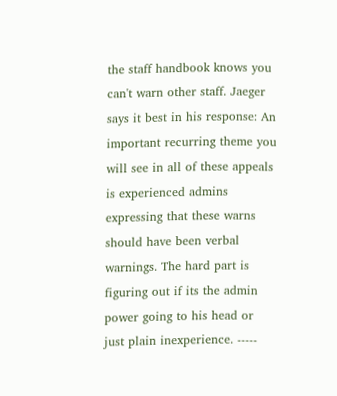the staff handbook knows you can't warn other staff. Jaeger says it best in his response: An important recurring theme you will see in all of these appeals is experienced admins expressing that these warns should have been verbal warnings. The hard part is figuring out if its the admin power going to his head or just plain inexperience. -----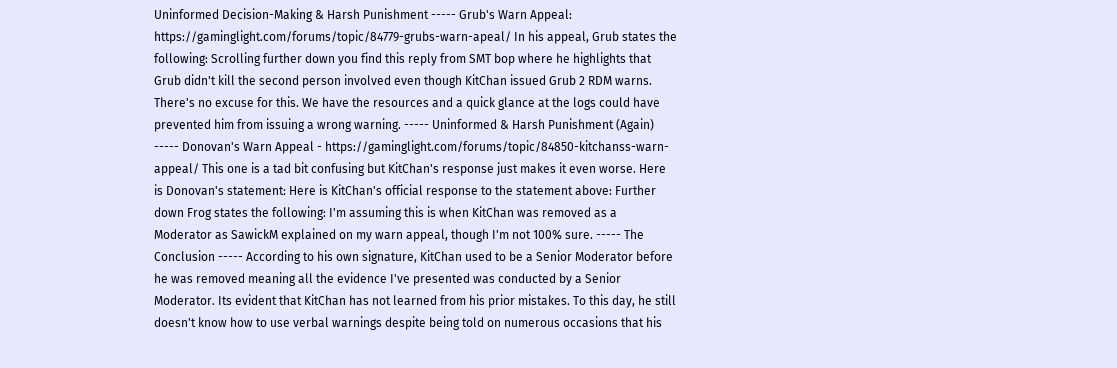Uninformed Decision-Making & Harsh Punishment ----- Grub's Warn Appeal: https://gaminglight.com/forums/topic/84779-grubs-warn-apeal/ In his appeal, Grub states the following: Scrolling further down you find this reply from SMT bop where he highlights that Grub didn't kill the second person involved even though KitChan issued Grub 2 RDM warns. There's no excuse for this. We have the resources and a quick glance at the logs could have prevented him from issuing a wrong warning. ----- Uninformed & Harsh Punishment (Again) ----- Donovan's Warn Appeal - https://gaminglight.com/forums/topic/84850-kitchanss-warn-appeal/ This one is a tad bit confusing but KitChan's response just makes it even worse. Here is Donovan's statement: Here is KitChan's official response to the statement above: Further down Frog states the following: I'm assuming this is when KitChan was removed as a Moderator as SawickM explained on my warn appeal, though I'm not 100% sure. ----- The Conclusion ----- According to his own signature, KitChan used to be a Senior Moderator before he was removed meaning all the evidence I've presented was conducted by a Senior Moderator. Its evident that KitChan has not learned from his prior mistakes. To this day, he still doesn't know how to use verbal warnings despite being told on numerous occasions that his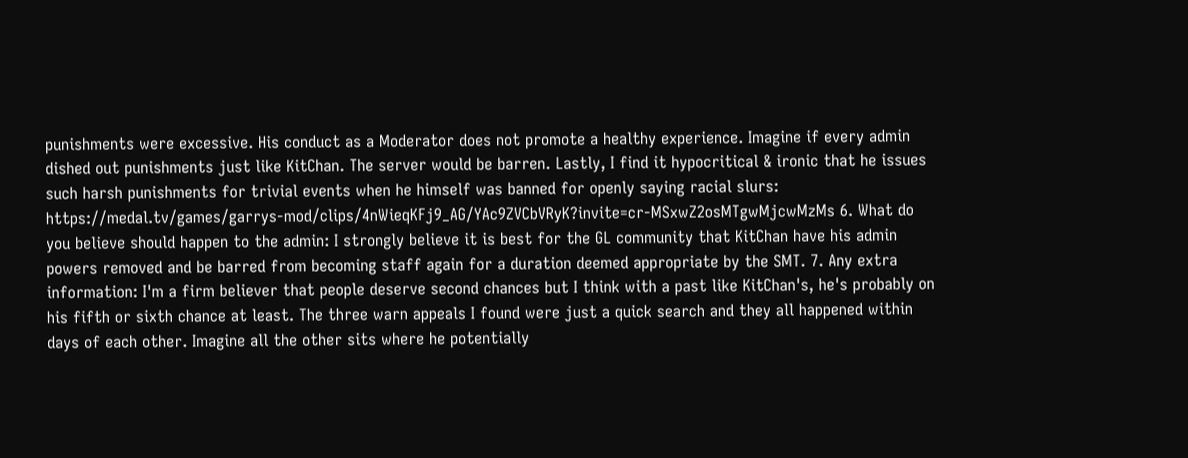punishments were excessive. His conduct as a Moderator does not promote a healthy experience. Imagine if every admin dished out punishments just like KitChan. The server would be barren. Lastly, I find it hypocritical & ironic that he issues such harsh punishments for trivial events when he himself was banned for openly saying racial slurs: https://medal.tv/games/garrys-mod/clips/4nWieqKFj9_AG/YAc9ZVCbVRyK?invite=cr-MSxwZ2osMTgwMjcwMzMs 6. What do you believe should happen to the admin: I strongly believe it is best for the GL community that KitChan have his admin powers removed and be barred from becoming staff again for a duration deemed appropriate by the SMT. 7. Any extra information: I'm a firm believer that people deserve second chances but I think with a past like KitChan's, he's probably on his fifth or sixth chance at least. The three warn appeals I found were just a quick search and they all happened within days of each other. Imagine all the other sits where he potentially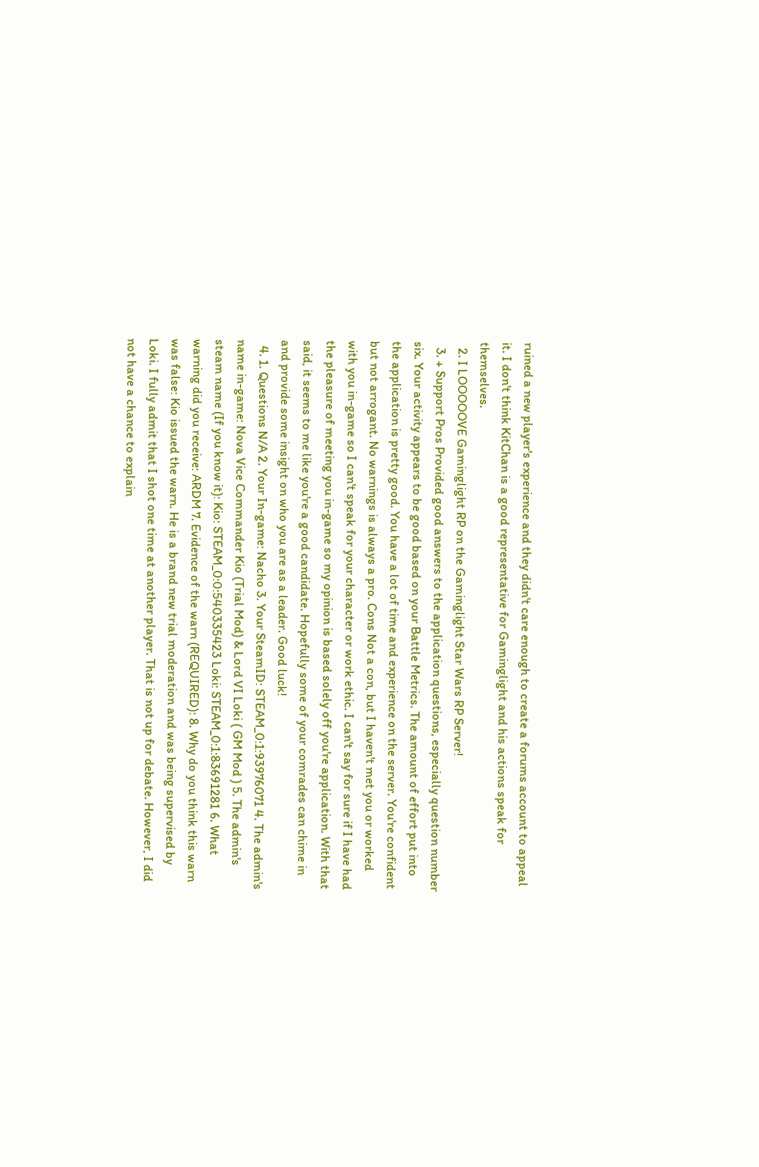ruined a new player's experience and they didn't care enough to create a forums account to appeal it. I don't think KitChan is a good representative for Gaminglight and his actions speak for themselves.
  2. I LOOOOOVE Gaminglight RP on the Gaminglight Star Wars RP Server!
  3. + Support Pros Provided good answers to the application questions, especially question number six. Your activity appears to be good based on your Battle Metrics. The amount of effort put into the application is pretty good. You have a lot of time and experience on the server. You're confident but not arrogant. No warnings is always a pro. Cons Not a con, but I haven't met you or worked with you in-game so I can't speak for your character or work ethic. I can't say for sure if I have had the pleasure of meeting you in-game so my opinion is based solely off you're application. With that said, it seems to me like you're a good candidate. Hopefully some of your comrades can chime in and provide some insight on who you are as a leader. Good luck!
  4. 1. Questions N/A 2. Your In-game: Nacho 3. Your SteamID: STEAM_0:1:93976071 4. The admin's name in-game: Nova Vice Commander Kio (Trial Mod) & Lord VI Loki ( GM Mod ) 5. The admin's steam name (If you know it): Kio: STEAM_0:0:540335423 Loki: STEAM_0:1:83691281 6. What warning did you receive: ARDM 7. Evidence of the warn (REQUIRED): 8. Why do you think this warn was false: Kio issued the warn. He is a brand new trial moderation and was being supervised by Loki. I fully admit that I shot one time at another player. That is not up for debate. However, I did not have a chance to explain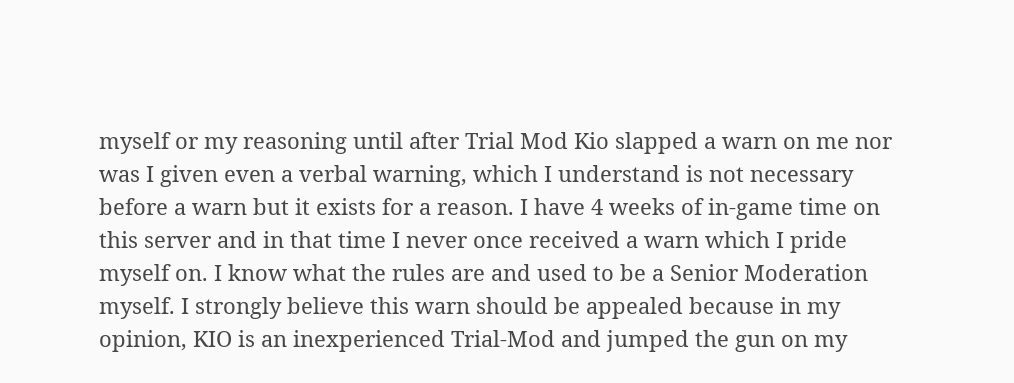myself or my reasoning until after Trial Mod Kio slapped a warn on me nor was I given even a verbal warning, which I understand is not necessary before a warn but it exists for a reason. I have 4 weeks of in-game time on this server and in that time I never once received a warn which I pride myself on. I know what the rules are and used to be a Senior Moderation myself. I strongly believe this warn should be appealed because in my opinion, KIO is an inexperienced Trial-Mod and jumped the gun on my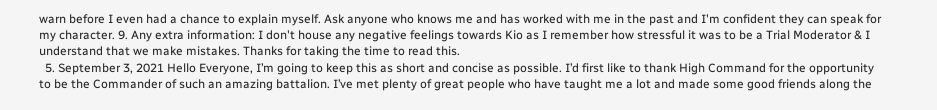warn before I even had a chance to explain myself. Ask anyone who knows me and has worked with me in the past and I'm confident they can speak for my character. 9. Any extra information: I don't house any negative feelings towards Kio as I remember how stressful it was to be a Trial Moderator & I understand that we make mistakes. Thanks for taking the time to read this.
  5. September 3, 2021 Hello Everyone, I’m going to keep this as short and concise as possible. I’d first like to thank High Command for the opportunity to be the Commander of such an amazing battalion. I’ve met plenty of great people who have taught me a lot and made some good friends along the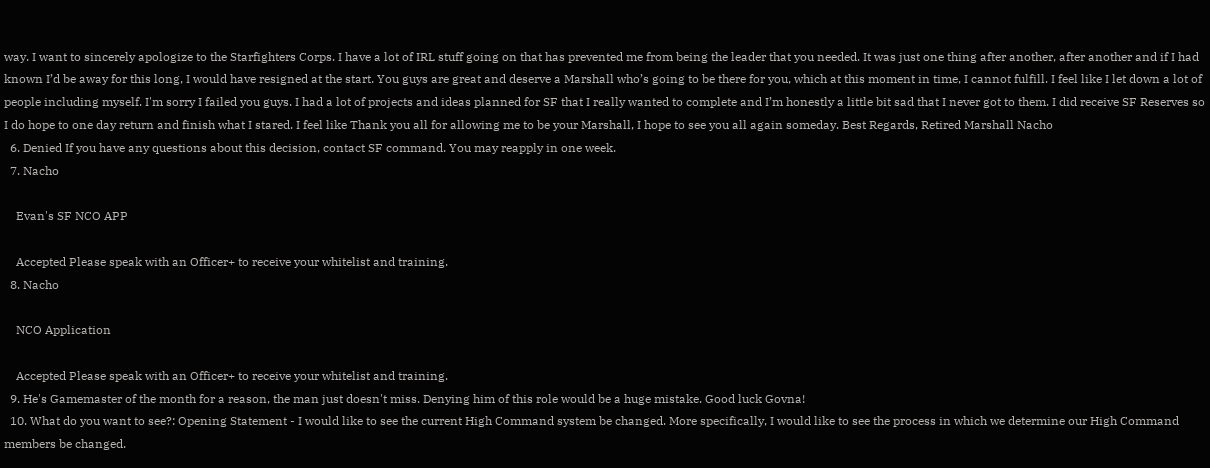way. I want to sincerely apologize to the Starfighters Corps. I have a lot of IRL stuff going on that has prevented me from being the leader that you needed. It was just one thing after another, after another and if I had known I’d be away for this long, I would have resigned at the start. You guys are great and deserve a Marshall who’s going to be there for you, which at this moment in time, I cannot fulfill. I feel like I let down a lot of people including myself. I'm sorry I failed you guys. I had a lot of projects and ideas planned for SF that I really wanted to complete and I’m honestly a little bit sad that I never got to them. I did receive SF Reserves so I do hope to one day return and finish what I stared. I feel like Thank you all for allowing me to be your Marshall, I hope to see you all again someday. Best Regards, Retired Marshall Nacho
  6. Denied If you have any questions about this decision, contact SF command. You may reapply in one week.
  7. Nacho

    Evan's SF NCO APP

    Accepted Please speak with an Officer+ to receive your whitelist and training.
  8. Nacho

    NCO Application

    Accepted Please speak with an Officer+ to receive your whitelist and training.
  9. He's Gamemaster of the month for a reason, the man just doesn't miss. Denying him of this role would be a huge mistake. Good luck Govna!
  10. What do you want to see?: Opening Statement - I would like to see the current High Command system be changed. More specifically, I would like to see the process in which we determine our High Command members be changed.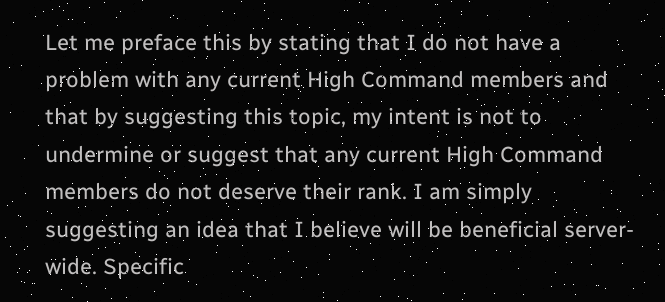Let me preface this by stating that I do not have a problem with any current High Command members and that by suggesting this topic, my intent is not to undermine or suggest that any current High Command members do not deserve their rank. I am simply suggesting an idea that I believe will be beneficial server-wide. Specific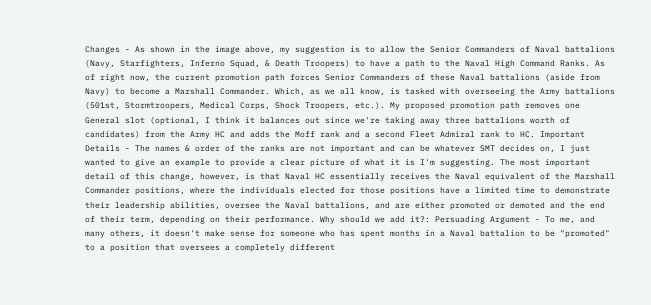Changes - As shown in the image above, my suggestion is to allow the Senior Commanders of Naval battalions (Navy, Starfighters, Inferno Squad, & Death Troopers) to have a path to the Naval High Command Ranks. As of right now, the current promotion path forces Senior Commanders of these Naval battalions (aside from Navy) to become a Marshall Commander. Which, as we all know, is tasked with overseeing the Army battalions (501st, Stormtroopers, Medical Corps, Shock Troopers, etc.). My proposed promotion path removes one General slot (optional, I think it balances out since we're taking away three battalions worth of candidates) from the Army HC and adds the Moff rank and a second Fleet Admiral rank to HC. Important Details - The names & order of the ranks are not important and can be whatever SMT decides on, I just wanted to give an example to provide a clear picture of what it is I'm suggesting. The most important detail of this change, however, is that Naval HC essentially receives the Naval equivalent of the Marshall Commander positions, where the individuals elected for those positions have a limited time to demonstrate their leadership abilities, oversee the Naval battalions, and are either promoted or demoted and the end of their term, depending on their performance. Why should we add it?: Persuading Argument - To me, and many others, it doesn't make sense for someone who has spent months in a Naval battalion to be "promoted" to a position that oversees a completely different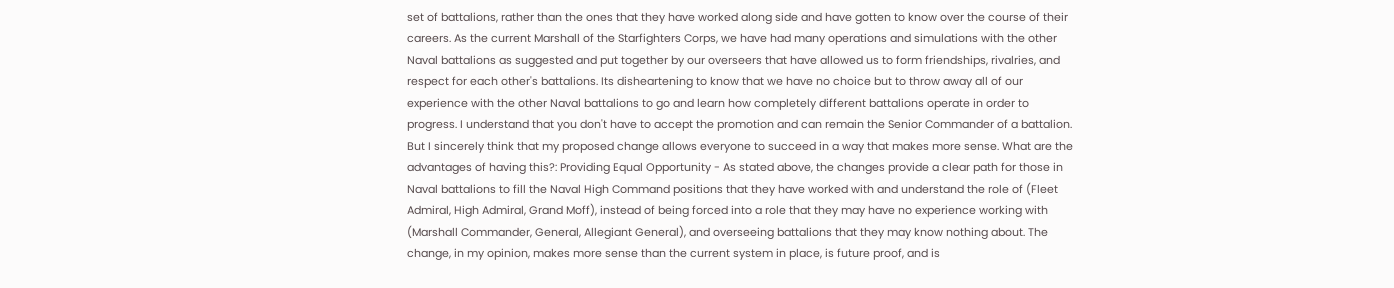set of battalions, rather than the ones that they have worked along side and have gotten to know over the course of their careers. As the current Marshall of the Starfighters Corps, we have had many operations and simulations with the other Naval battalions as suggested and put together by our overseers that have allowed us to form friendships, rivalries, and respect for each other's battalions. Its disheartening to know that we have no choice but to throw away all of our experience with the other Naval battalions to go and learn how completely different battalions operate in order to progress. I understand that you don't have to accept the promotion and can remain the Senior Commander of a battalion. But I sincerely think that my proposed change allows everyone to succeed in a way that makes more sense. What are the advantages of having this?: Providing Equal Opportunity - As stated above, the changes provide a clear path for those in Naval battalions to fill the Naval High Command positions that they have worked with and understand the role of (Fleet Admiral, High Admiral, Grand Moff), instead of being forced into a role that they may have no experience working with (Marshall Commander, General, Allegiant General), and overseeing battalions that they may know nothing about. The change, in my opinion, makes more sense than the current system in place, is future proof, and is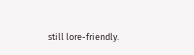still lore-friendly.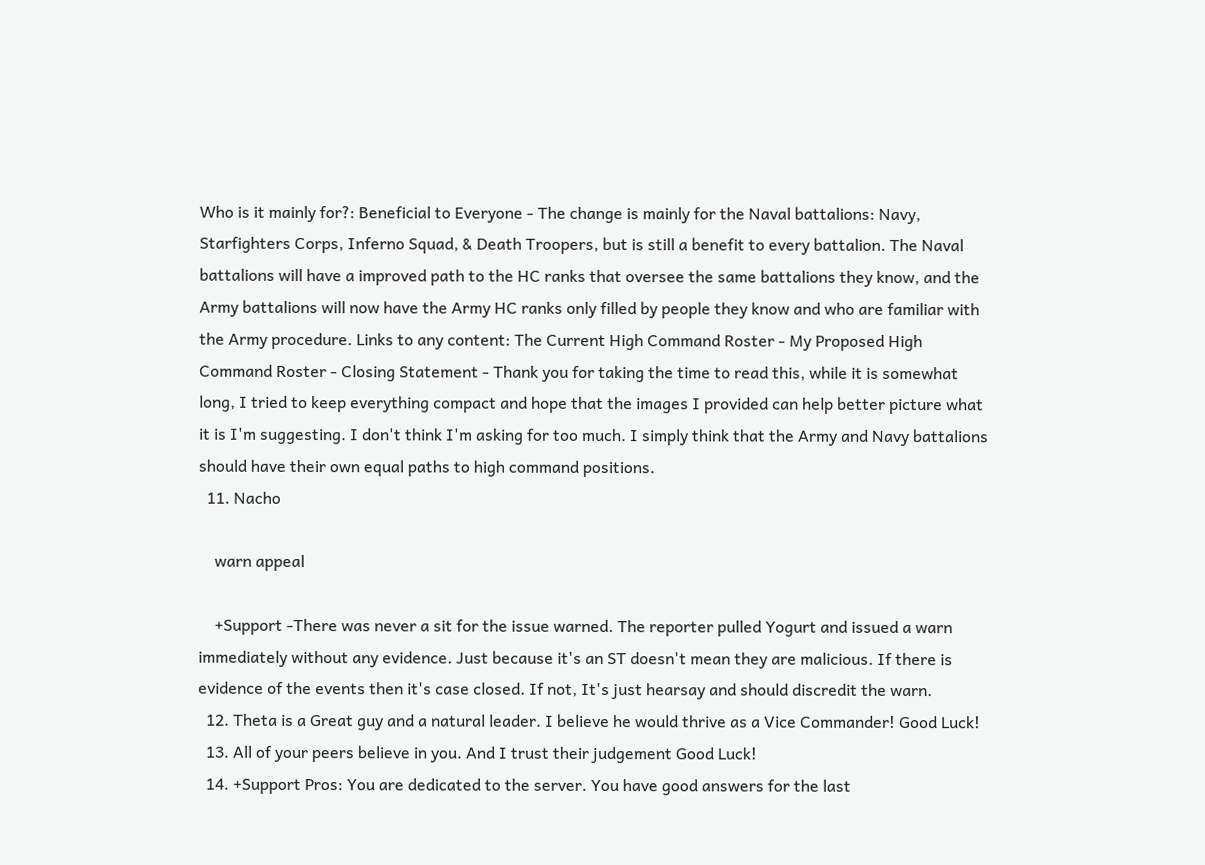Who is it mainly for?: Beneficial to Everyone - The change is mainly for the Naval battalions: Navy, Starfighters Corps, Inferno Squad, & Death Troopers, but is still a benefit to every battalion. The Naval battalions will have a improved path to the HC ranks that oversee the same battalions they know, and the Army battalions will now have the Army HC ranks only filled by people they know and who are familiar with the Army procedure. Links to any content: The Current High Command Roster - My Proposed High Command Roster - Closing Statement - Thank you for taking the time to read this, while it is somewhat long, I tried to keep everything compact and hope that the images I provided can help better picture what it is I'm suggesting. I don't think I'm asking for too much. I simply think that the Army and Navy battalions should have their own equal paths to high command positions.
  11. Nacho

    warn appeal

    +Support -There was never a sit for the issue warned. The reporter pulled Yogurt and issued a warn immediately without any evidence. Just because it's an ST doesn't mean they are malicious. If there is evidence of the events then it's case closed. If not, It's just hearsay and should discredit the warn.
  12. Theta is a Great guy and a natural leader. I believe he would thrive as a Vice Commander! Good Luck!
  13. All of your peers believe in you. And I trust their judgement Good Luck!
  14. +Support Pros: You are dedicated to the server. You have good answers for the last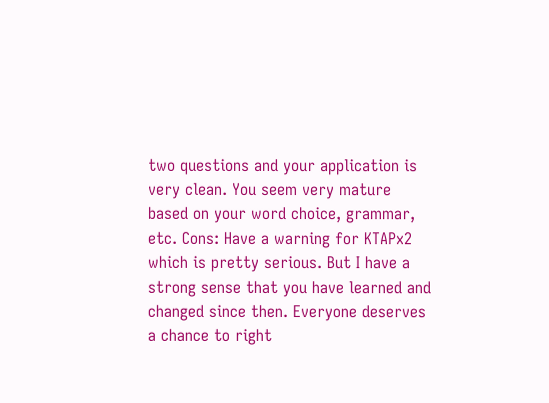two questions and your application is very clean. You seem very mature based on your word choice, grammar, etc. Cons: Have a warning for KTAPx2 which is pretty serious. But I have a strong sense that you have learned and changed since then. Everyone deserves a chance to right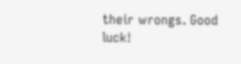their wrongs. Good luck!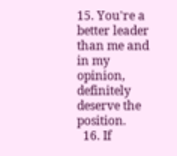15. You're a better leader than me and in my opinion, definitely deserve the position.
  16. If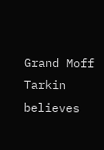Grand Moff Tarkin believes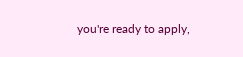you're ready to apply,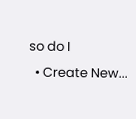so do I
  • Create New...